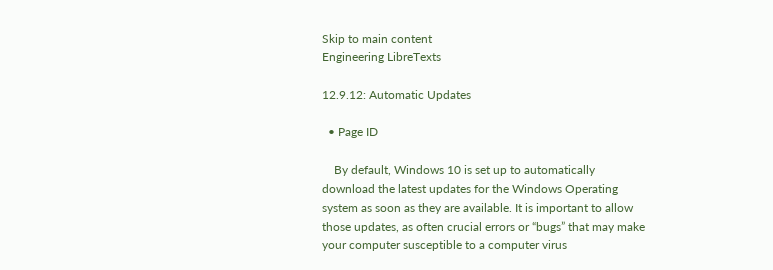Skip to main content
Engineering LibreTexts

12.9.12: Automatic Updates

  • Page ID

    By default, Windows 10 is set up to automatically download the latest updates for the Windows Operating system as soon as they are available. It is important to allow those updates, as often crucial errors or “bugs” that may make your computer susceptible to a computer virus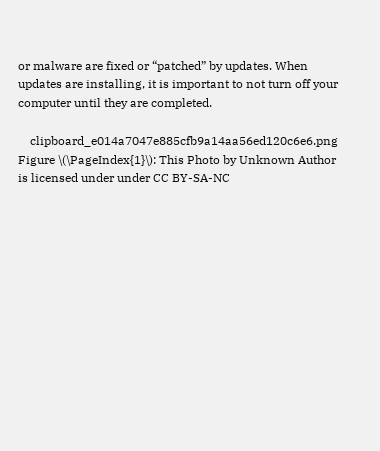or malware are fixed or “patched” by updates. When updates are installing, it is important to not turn off your computer until they are completed.

    clipboard_e014a7047e885cfb9a14aa56ed120c6e6.png Figure \(\PageIndex{1}\): This Photo by Unknown Author is licensed under under CC BY-SA-NC